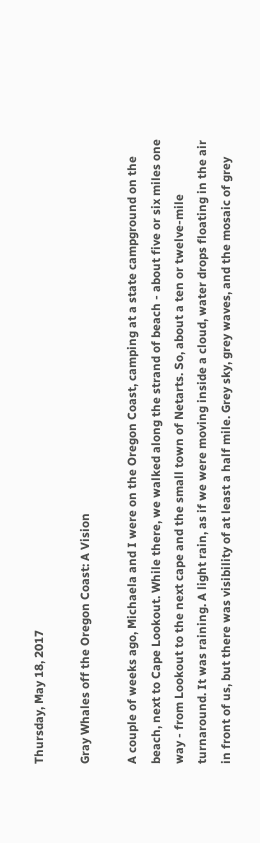Thursday, May 18, 2017

Gray Whales off the Oregon Coast: A Vision

A couple of weeks ago, Michaela and I were on the Oregon Coast, camping at a state campground on the beach, next to Cape Lookout. While there, we walked along the strand of beach - about five or six miles one way - from Lookout to the next cape and the small town of Netarts. So, about a ten or twelve-mile turnaround. It was raining. A light rain, as if we were moving inside a cloud, water drops floating in the air in front of us, but there was visibility of at least a half mile. Grey sky, grey waves, and the mosaic of grey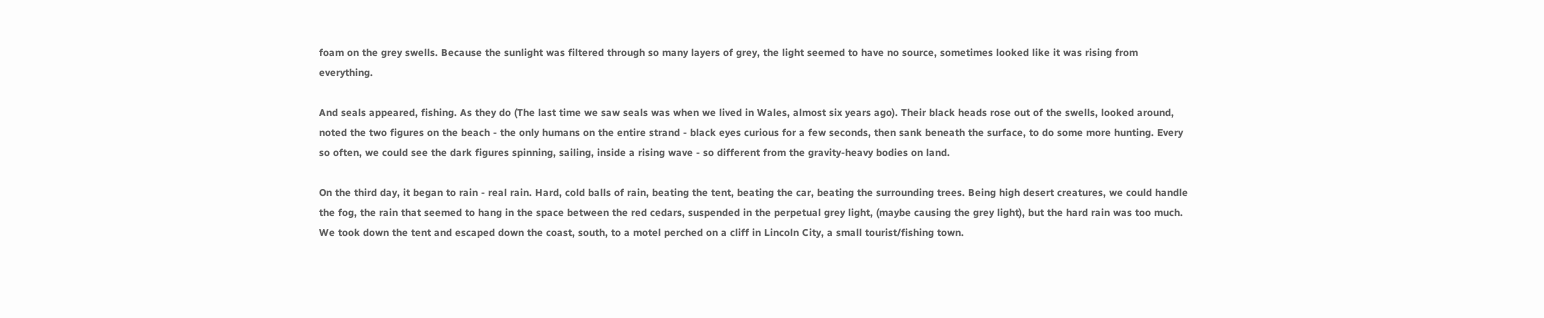foam on the grey swells. Because the sunlight was filtered through so many layers of grey, the light seemed to have no source, sometimes looked like it was rising from everything.

And seals appeared, fishing. As they do (The last time we saw seals was when we lived in Wales, almost six years ago). Their black heads rose out of the swells, looked around, noted the two figures on the beach - the only humans on the entire strand - black eyes curious for a few seconds, then sank beneath the surface, to do some more hunting. Every so often, we could see the dark figures spinning, sailing, inside a rising wave - so different from the gravity-heavy bodies on land.

On the third day, it began to rain - real rain. Hard, cold balls of rain, beating the tent, beating the car, beating the surrounding trees. Being high desert creatures, we could handle the fog, the rain that seemed to hang in the space between the red cedars, suspended in the perpetual grey light, (maybe causing the grey light), but the hard rain was too much. We took down the tent and escaped down the coast, south, to a motel perched on a cliff in Lincoln City, a small tourist/fishing town.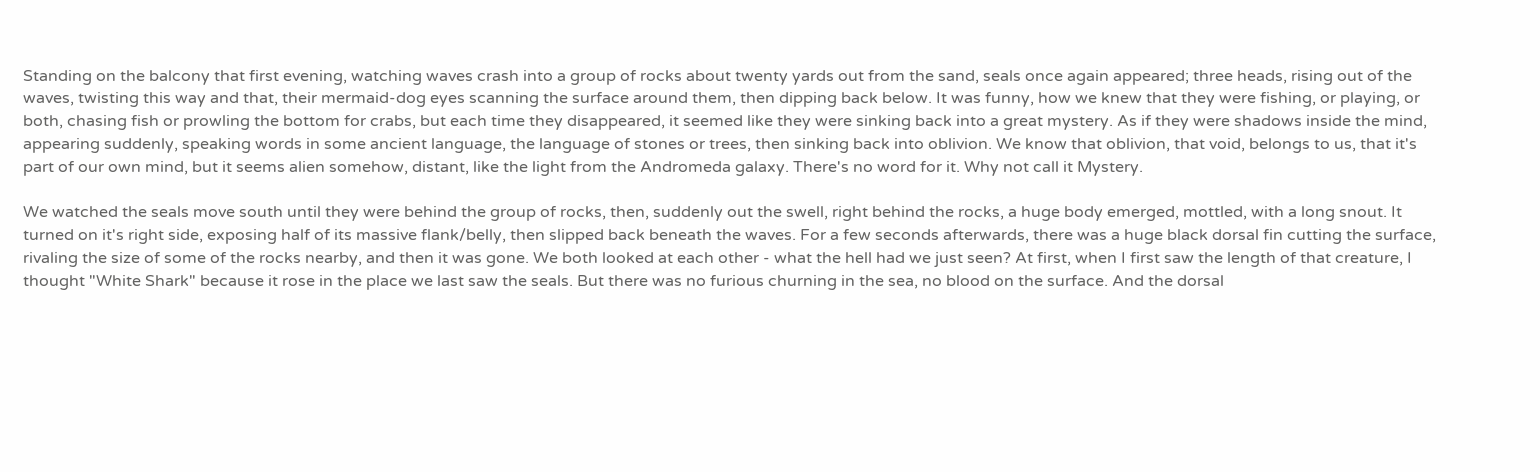Standing on the balcony that first evening, watching waves crash into a group of rocks about twenty yards out from the sand, seals once again appeared; three heads, rising out of the waves, twisting this way and that, their mermaid-dog eyes scanning the surface around them, then dipping back below. It was funny, how we knew that they were fishing, or playing, or both, chasing fish or prowling the bottom for crabs, but each time they disappeared, it seemed like they were sinking back into a great mystery. As if they were shadows inside the mind, appearing suddenly, speaking words in some ancient language, the language of stones or trees, then sinking back into oblivion. We know that oblivion, that void, belongs to us, that it's part of our own mind, but it seems alien somehow, distant, like the light from the Andromeda galaxy. There's no word for it. Why not call it Mystery.

We watched the seals move south until they were behind the group of rocks, then, suddenly out the swell, right behind the rocks, a huge body emerged, mottled, with a long snout. It turned on it's right side, exposing half of its massive flank/belly, then slipped back beneath the waves. For a few seconds afterwards, there was a huge black dorsal fin cutting the surface, rivaling the size of some of the rocks nearby, and then it was gone. We both looked at each other - what the hell had we just seen? At first, when I first saw the length of that creature, I thought "White Shark" because it rose in the place we last saw the seals. But there was no furious churning in the sea, no blood on the surface. And the dorsal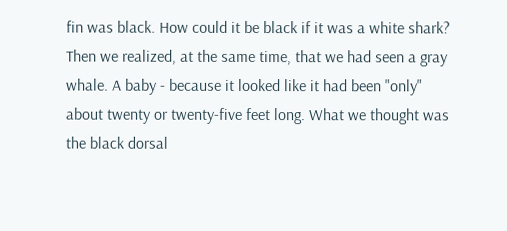fin was black. How could it be black if it was a white shark? Then we realized, at the same time, that we had seen a gray whale. A baby - because it looked like it had been "only" about twenty or twenty-five feet long. What we thought was the black dorsal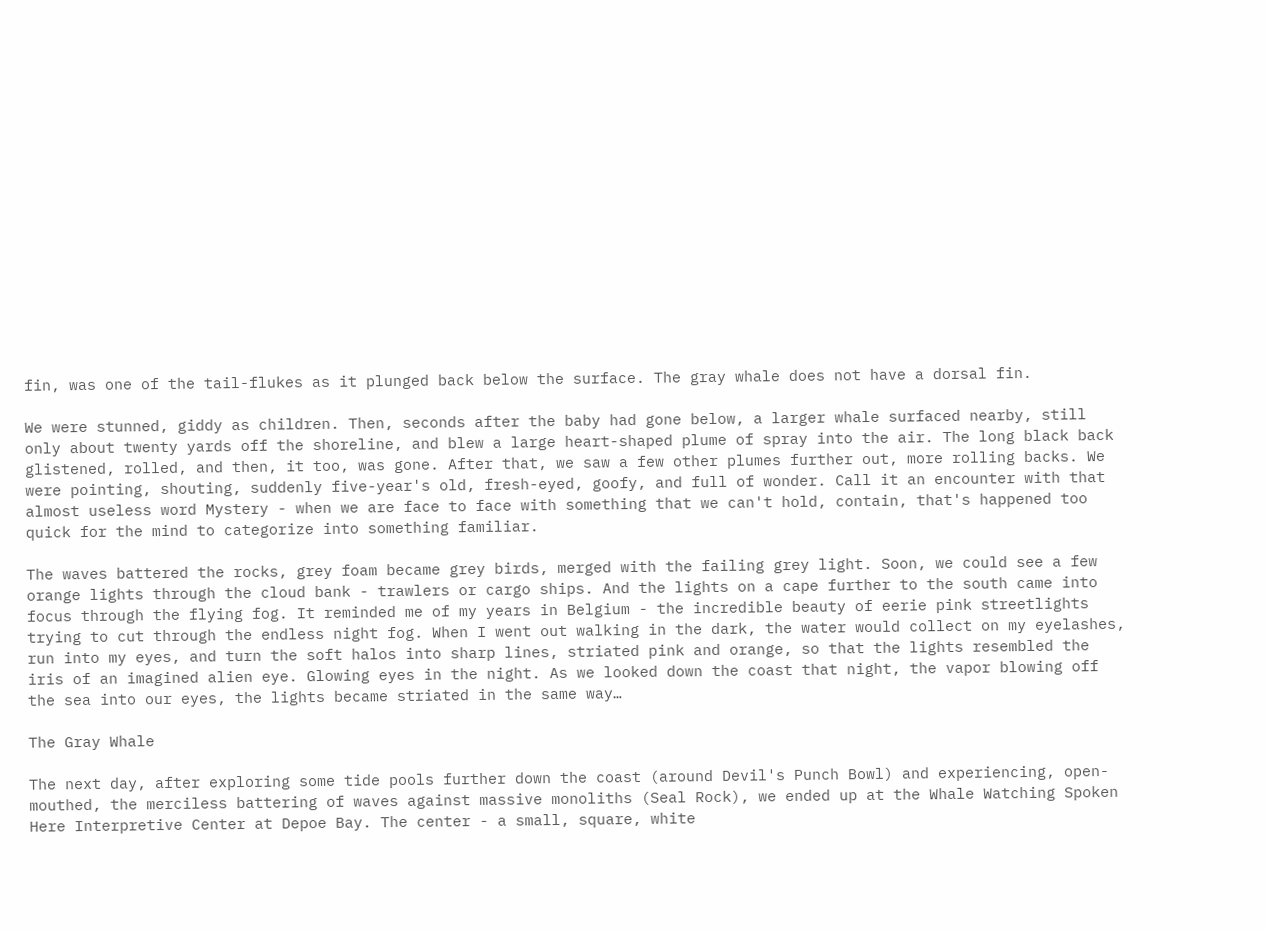fin, was one of the tail-flukes as it plunged back below the surface. The gray whale does not have a dorsal fin.

We were stunned, giddy as children. Then, seconds after the baby had gone below, a larger whale surfaced nearby, still only about twenty yards off the shoreline, and blew a large heart-shaped plume of spray into the air. The long black back glistened, rolled, and then, it too, was gone. After that, we saw a few other plumes further out, more rolling backs. We were pointing, shouting, suddenly five-year's old, fresh-eyed, goofy, and full of wonder. Call it an encounter with that almost useless word Mystery - when we are face to face with something that we can't hold, contain, that's happened too quick for the mind to categorize into something familiar.

The waves battered the rocks, grey foam became grey birds, merged with the failing grey light. Soon, we could see a few orange lights through the cloud bank - trawlers or cargo ships. And the lights on a cape further to the south came into focus through the flying fog. It reminded me of my years in Belgium - the incredible beauty of eerie pink streetlights trying to cut through the endless night fog. When I went out walking in the dark, the water would collect on my eyelashes, run into my eyes, and turn the soft halos into sharp lines, striated pink and orange, so that the lights resembled the iris of an imagined alien eye. Glowing eyes in the night. As we looked down the coast that night, the vapor blowing off the sea into our eyes, the lights became striated in the same way…

The Gray Whale

The next day, after exploring some tide pools further down the coast (around Devil's Punch Bowl) and experiencing, open-mouthed, the merciless battering of waves against massive monoliths (Seal Rock), we ended up at the Whale Watching Spoken Here Interpretive Center at Depoe Bay. The center - a small, square, white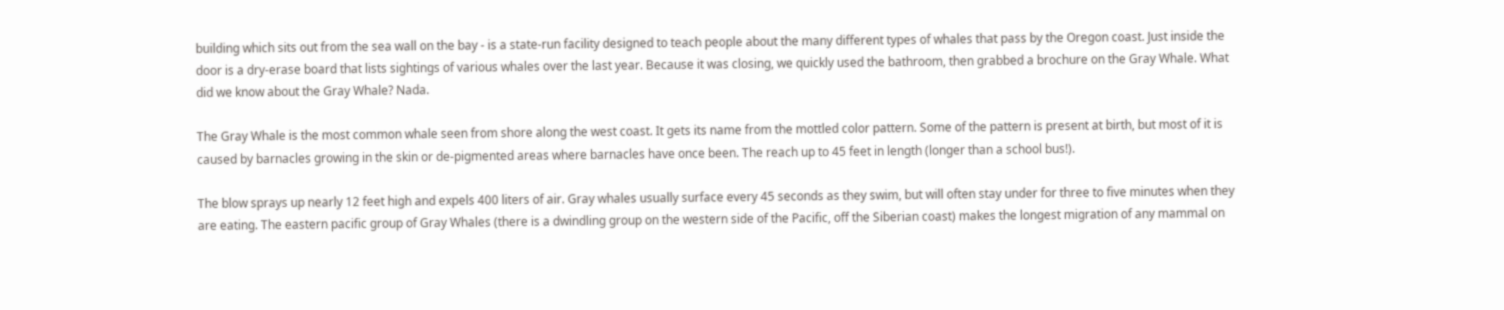building which sits out from the sea wall on the bay - is a state-run facility designed to teach people about the many different types of whales that pass by the Oregon coast. Just inside the door is a dry-erase board that lists sightings of various whales over the last year. Because it was closing, we quickly used the bathroom, then grabbed a brochure on the Gray Whale. What did we know about the Gray Whale? Nada.

The Gray Whale is the most common whale seen from shore along the west coast. It gets its name from the mottled color pattern. Some of the pattern is present at birth, but most of it is caused by barnacles growing in the skin or de-pigmented areas where barnacles have once been. The reach up to 45 feet in length (longer than a school bus!).

The blow sprays up nearly 12 feet high and expels 400 liters of air. Gray whales usually surface every 45 seconds as they swim, but will often stay under for three to five minutes when they are eating. The eastern pacific group of Gray Whales (there is a dwindling group on the western side of the Pacific, off the Siberian coast) makes the longest migration of any mammal on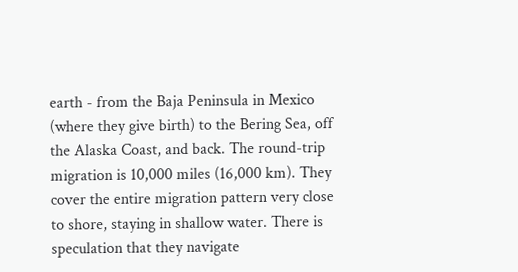earth - from the Baja Peninsula in Mexico (where they give birth) to the Bering Sea, off the Alaska Coast, and back. The round-trip migration is 10,000 miles (16,000 km). They cover the entire migration pattern very close to shore, staying in shallow water. There is speculation that they navigate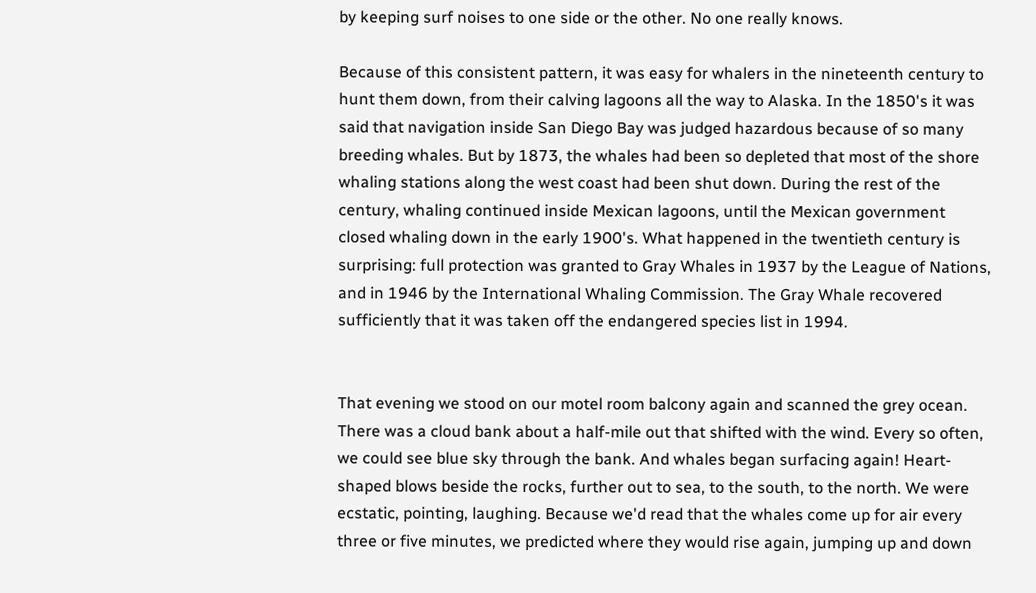by keeping surf noises to one side or the other. No one really knows.

Because of this consistent pattern, it was easy for whalers in the nineteenth century to hunt them down, from their calving lagoons all the way to Alaska. In the 1850's it was said that navigation inside San Diego Bay was judged hazardous because of so many breeding whales. But by 1873, the whales had been so depleted that most of the shore whaling stations along the west coast had been shut down. During the rest of the century, whaling continued inside Mexican lagoons, until the Mexican government closed whaling down in the early 1900's. What happened in the twentieth century is surprising: full protection was granted to Gray Whales in 1937 by the League of Nations, and in 1946 by the International Whaling Commission. The Gray Whale recovered sufficiently that it was taken off the endangered species list in 1994.


That evening we stood on our motel room balcony again and scanned the grey ocean. There was a cloud bank about a half-mile out that shifted with the wind. Every so often, we could see blue sky through the bank. And whales began surfacing again! Heart-shaped blows beside the rocks, further out to sea, to the south, to the north. We were ecstatic, pointing, laughing. Because we'd read that the whales come up for air every three or five minutes, we predicted where they would rise again, jumping up and down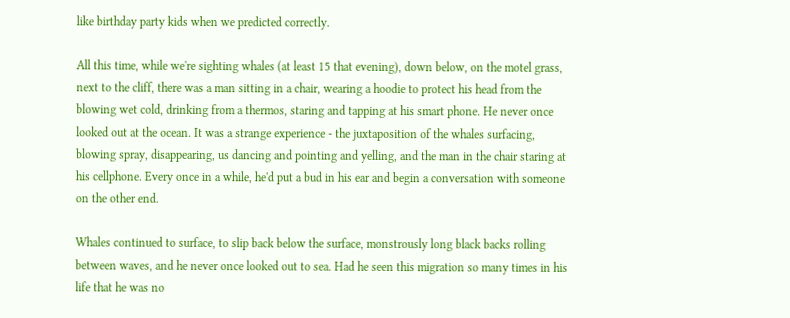like birthday party kids when we predicted correctly.

All this time, while we're sighting whales (at least 15 that evening), down below, on the motel grass, next to the cliff, there was a man sitting in a chair, wearing a hoodie to protect his head from the blowing wet cold, drinking from a thermos, staring and tapping at his smart phone. He never once looked out at the ocean. It was a strange experience - the juxtaposition of the whales surfacing, blowing spray, disappearing, us dancing and pointing and yelling, and the man in the chair staring at his cellphone. Every once in a while, he'd put a bud in his ear and begin a conversation with someone on the other end.

Whales continued to surface, to slip back below the surface, monstrously long black backs rolling between waves, and he never once looked out to sea. Had he seen this migration so many times in his life that he was no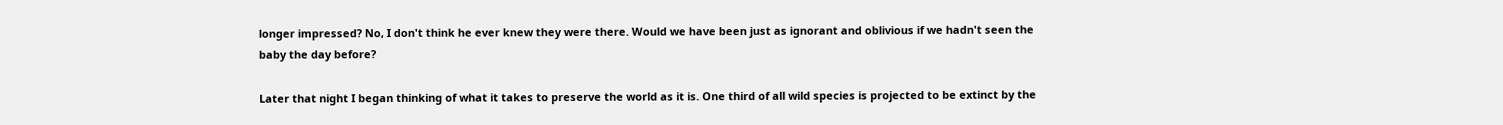longer impressed? No, I don't think he ever knew they were there. Would we have been just as ignorant and oblivious if we hadn't seen the baby the day before?

Later that night I began thinking of what it takes to preserve the world as it is. One third of all wild species is projected to be extinct by the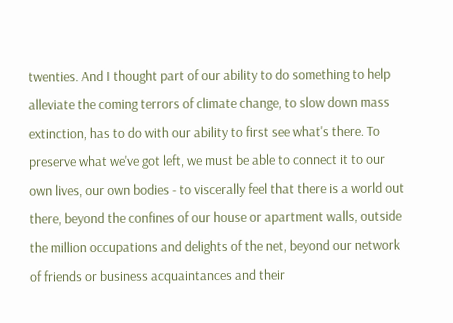twenties. And I thought part of our ability to do something to help alleviate the coming terrors of climate change, to slow down mass extinction, has to do with our ability to first see what's there. To preserve what we've got left, we must be able to connect it to our own lives, our own bodies - to viscerally feel that there is a world out there, beyond the confines of our house or apartment walls, outside the million occupations and delights of the net, beyond our network of friends or business acquaintances and their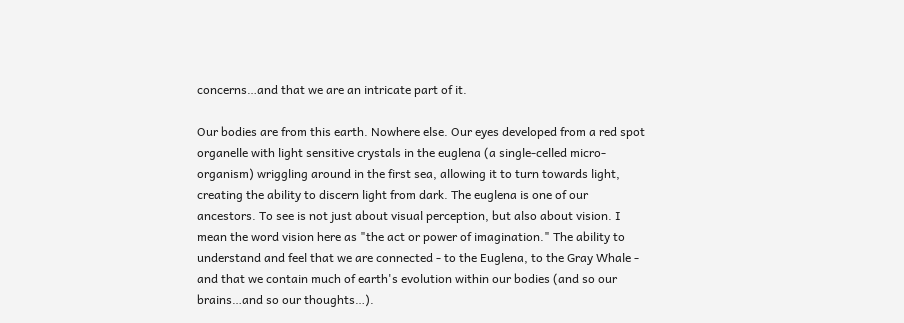concerns…and that we are an intricate part of it.

Our bodies are from this earth. Nowhere else. Our eyes developed from a red spot organelle with light sensitive crystals in the euglena (a single-celled micro-organism) wriggling around in the first sea, allowing it to turn towards light, creating the ability to discern light from dark. The euglena is one of our ancestors. To see is not just about visual perception, but also about vision. I mean the word vision here as "the act or power of imagination." The ability to understand and feel that we are connected - to the Euglena, to the Gray Whale - and that we contain much of earth's evolution within our bodies (and so our brains…and so our thoughts…).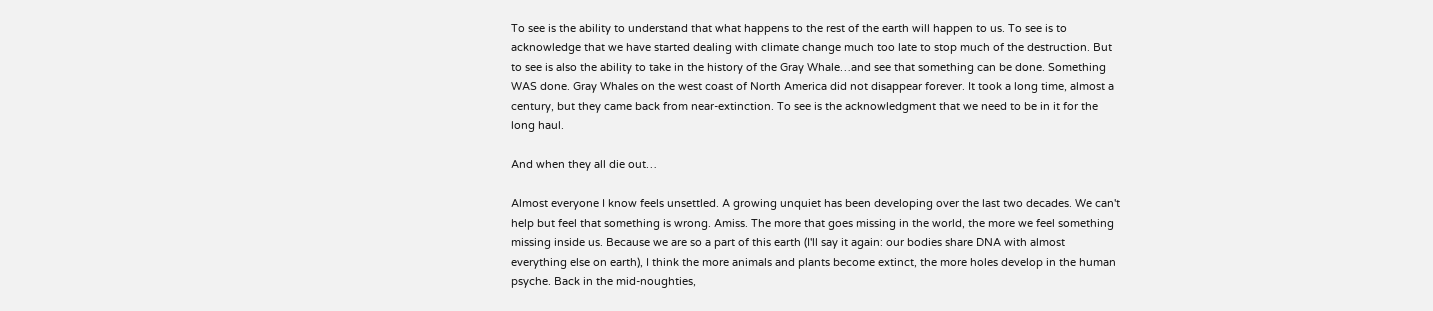To see is the ability to understand that what happens to the rest of the earth will happen to us. To see is to acknowledge that we have started dealing with climate change much too late to stop much of the destruction. But to see is also the ability to take in the history of the Gray Whale…and see that something can be done. Something WAS done. Gray Whales on the west coast of North America did not disappear forever. It took a long time, almost a century, but they came back from near-extinction. To see is the acknowledgment that we need to be in it for the long haul.

And when they all die out…

Almost everyone I know feels unsettled. A growing unquiet has been developing over the last two decades. We can't help but feel that something is wrong. Amiss. The more that goes missing in the world, the more we feel something missing inside us. Because we are so a part of this earth (I'll say it again: our bodies share DNA with almost everything else on earth), I think the more animals and plants become extinct, the more holes develop in the human psyche. Back in the mid-noughties,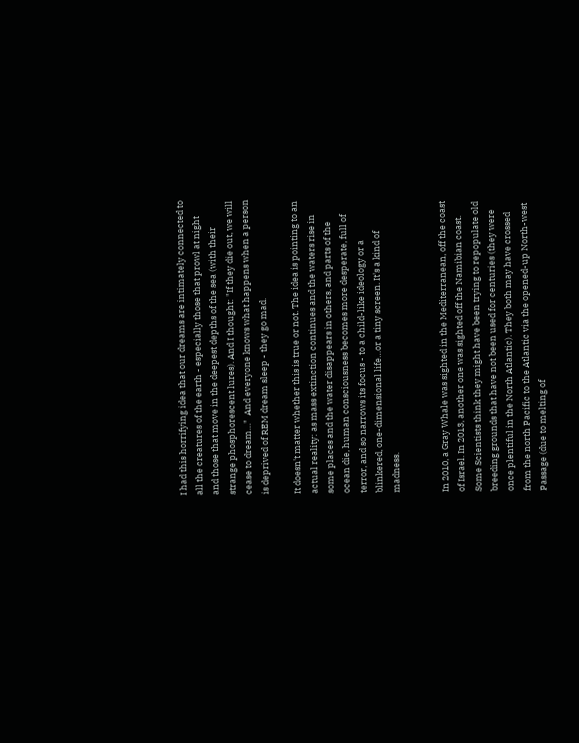I had this horrifying idea that our dreams are intimately connected to all the creatures of the earth - especially those that prowl at night and those that move in the deepest depths of the sea (with their strange phosphorescent lures). And I thought: "If they die out, we will cease to dream…"  And everyone knows what happens when a person is deprived of REM dream sleep - they go mad.

It doesn't matter whether this is true or not. The idea is pointing to an actual reality: as mass extinction continues and the waters rise in some places and the water disappears in others, and parts of the ocean die, human consciousness becomes more desperate, full of terror, and so narrows its focus - to a child-like ideology or a blinkered, one-dimensional life…or a tiny screen. It's a kind of madness.


In 2010, a Gray Whale was sighted in the Mediterranean, off the coast of Israel. In 2013, another one was sighted off the Namibian coast. Some Scientists think they might have been trying to repopulate old breeding grounds that have not been used for centuries (they were once plentiful in the North Atlantic). They both may have crossed from the north Pacific to the Atlantic via the opened-up North-west Passage (due to melting of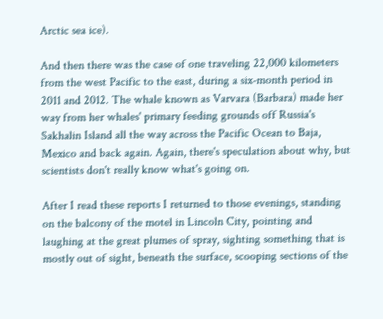Arctic sea ice).

And then there was the case of one traveling 22,000 kilometers from the west Pacific to the east, during a six-month period in 2011 and 2012. The whale known as Varvara (Barbara) made her way from her whales' primary feeding grounds off Russia's Sakhalin Island all the way across the Pacific Ocean to Baja, Mexico and back again. Again, there's speculation about why, but scientists don't really know what's going on.

After I read these reports I returned to those evenings, standing on the balcony of the motel in Lincoln City, pointing and laughing at the great plumes of spray, sighting something that is mostly out of sight, beneath the surface, scooping sections of the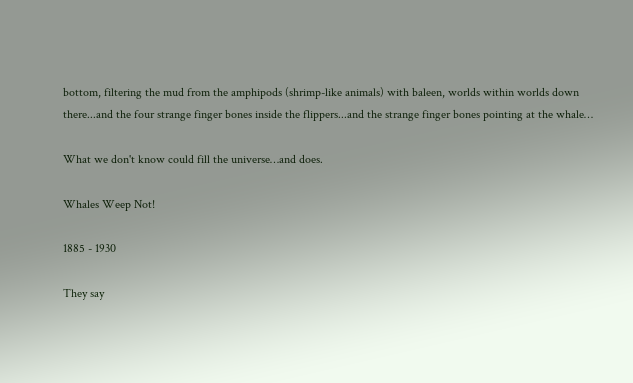bottom, filtering the mud from the amphipods (shrimp-like animals) with baleen, worlds within worlds down there...and the four strange finger bones inside the flippers...and the strange finger bones pointing at the whale…

What we don't know could fill the universe…and does.

Whales Weep Not!

1885 - 1930

They say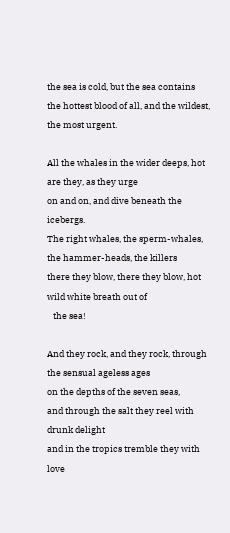the sea is cold, but the sea contains
the hottest blood of all, and the wildest, the most urgent.

All the whales in the wider deeps, hot are they, as they urge
on and on, and dive beneath the icebergs.
The right whales, the sperm-whales, the hammer-heads, the killers
there they blow, there they blow, hot wild white breath out of
   the sea!

And they rock, and they rock, through the sensual ageless ages
on the depths of the seven seas,
and through the salt they reel with drunk delight
and in the tropics tremble they with love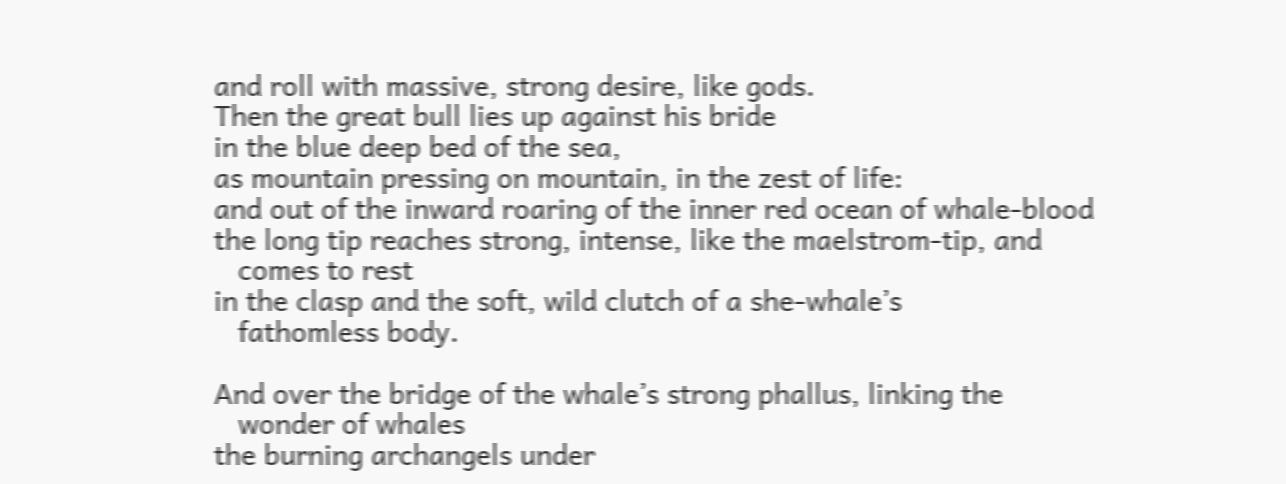and roll with massive, strong desire, like gods.
Then the great bull lies up against his bride
in the blue deep bed of the sea,
as mountain pressing on mountain, in the zest of life:
and out of the inward roaring of the inner red ocean of whale-blood
the long tip reaches strong, intense, like the maelstrom-tip, and
   comes to rest
in the clasp and the soft, wild clutch of a she-whale’s
   fathomless body.

And over the bridge of the whale’s strong phallus, linking the
   wonder of whales
the burning archangels under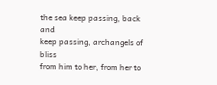the sea keep passing, back and
keep passing, archangels of bliss
from him to her, from her to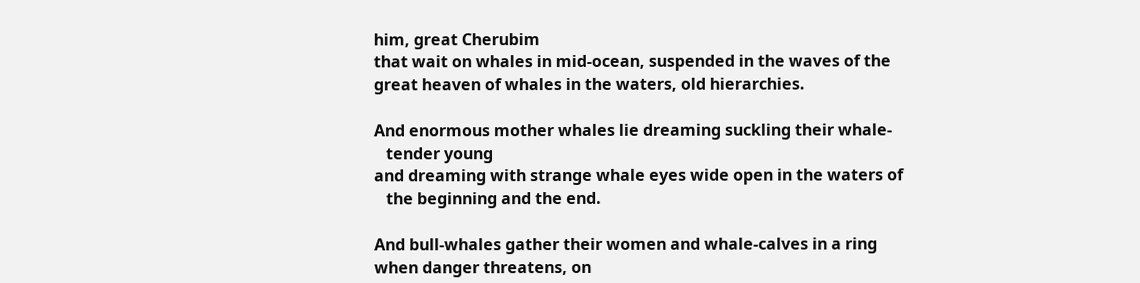him, great Cherubim
that wait on whales in mid-ocean, suspended in the waves of the
great heaven of whales in the waters, old hierarchies.

And enormous mother whales lie dreaming suckling their whale-
   tender young
and dreaming with strange whale eyes wide open in the waters of
   the beginning and the end.

And bull-whales gather their women and whale-calves in a ring
when danger threatens, on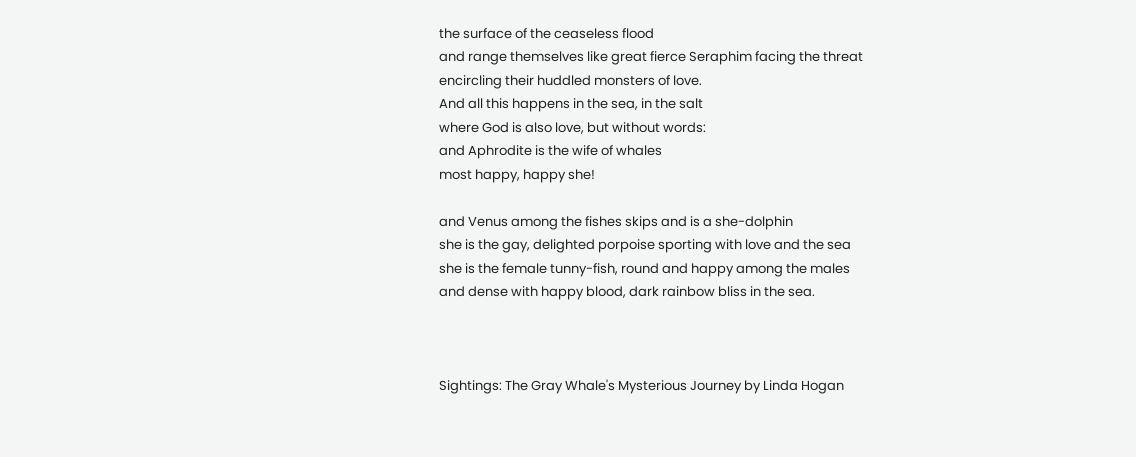the surface of the ceaseless flood
and range themselves like great fierce Seraphim facing the threat
encircling their huddled monsters of love.
And all this happens in the sea, in the salt
where God is also love, but without words:
and Aphrodite is the wife of whales
most happy, happy she!

and Venus among the fishes skips and is a she-dolphin
she is the gay, delighted porpoise sporting with love and the sea
she is the female tunny-fish, round and happy among the males
and dense with happy blood, dark rainbow bliss in the sea.



Sightings: The Gray Whale's Mysterious Journey by Linda Hogan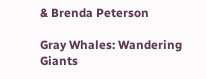& Brenda Peterson

Gray Whales: Wandering Giants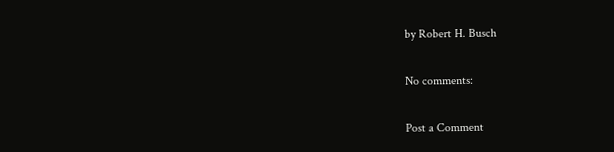by Robert H. Busch

No comments:

Post a Comment